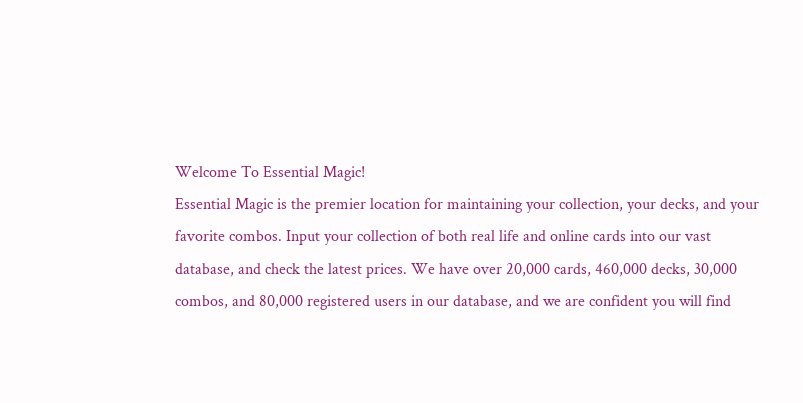Welcome To Essential Magic!
Essential Magic is the premier location for maintaining your collection, your decks, and your favorite combos. Input your collection of both real life and online cards into our vast database, and check the latest prices. We have over 20,000 cards, 460,000 decks, 30,000 combos, and 80,000 registered users in our database, and we are confident you will find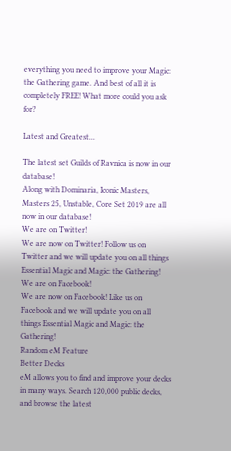everything you need to improve your Magic: the Gathering game. And best of all it is completely FREE! What more could you ask for?

Latest and Greatest...

The latest set Guilds of Ravnica is now in our database!
Along with Dominaria, Iconic Masters, Masters 25, Unstable, Core Set 2019 are all now in our database!
We are on Twitter!
We are now on Twitter! Follow us on Twitter and we will update you on all things Essential Magic and Magic: the Gathering!
We are on Facebook!
We are now on Facebook! Like us on Facebook and we will update you on all things Essential Magic and Magic: the Gathering!
Random eM Feature
Better Decks
eM allows you to find and improve your decks in many ways. Search 120,000 public decks, and browse the latest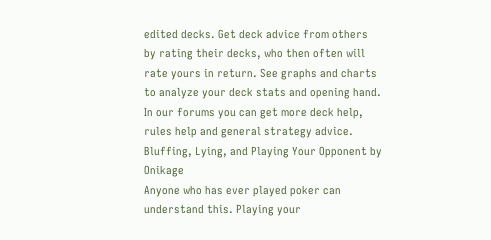edited decks. Get deck advice from others by rating their decks, who then often will rate yours in return. See graphs and charts to analyze your deck stats and opening hand. In our forums you can get more deck help, rules help and general strategy advice.
Bluffing, Lying, and Playing Your Opponent by Onikage
Anyone who has ever played poker can understand this. Playing your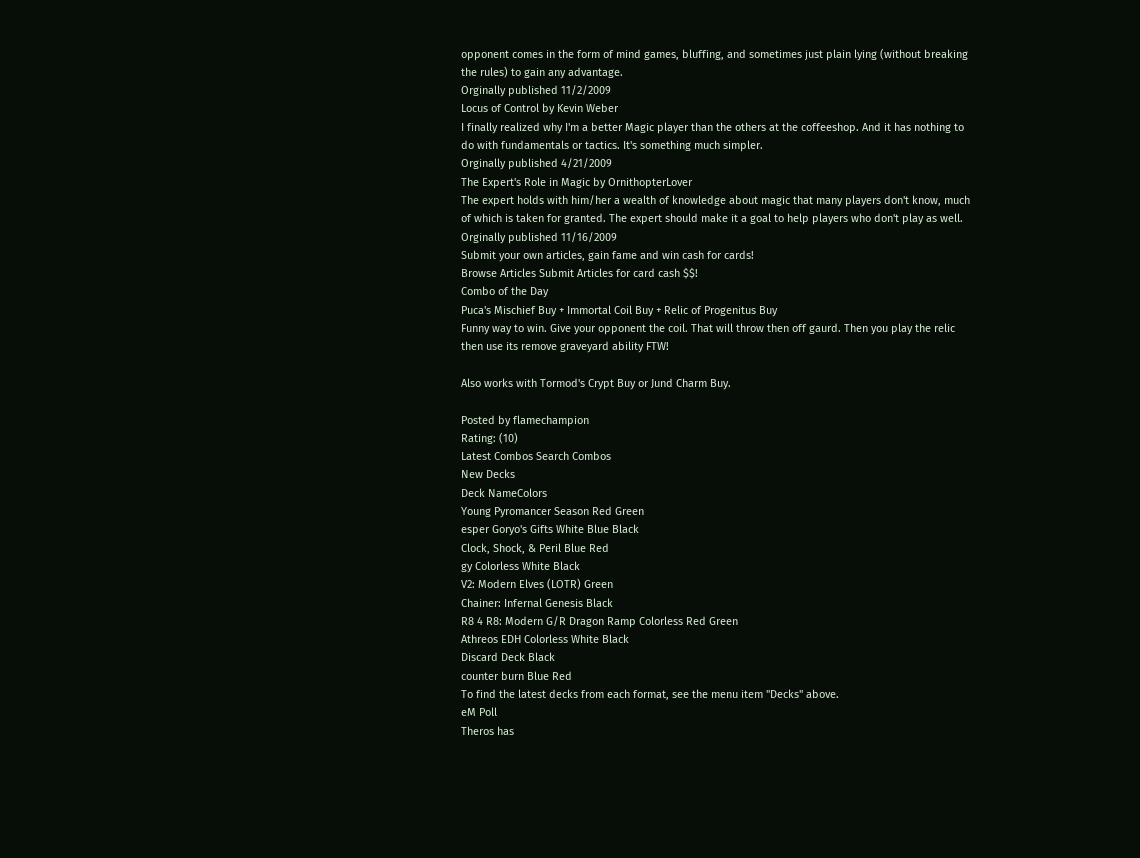opponent comes in the form of mind games, bluffing, and sometimes just plain lying (without breaking the rules) to gain any advantage.
Orginally published 11/2/2009
Locus of Control by Kevin Weber
I finally realized why I'm a better Magic player than the others at the coffeeshop. And it has nothing to do with fundamentals or tactics. It's something much simpler.
Orginally published 4/21/2009
The Expert's Role in Magic by OrnithopterLover
The expert holds with him/her a wealth of knowledge about magic that many players don't know, much of which is taken for granted. The expert should make it a goal to help players who don't play as well.
Orginally published 11/16/2009
Submit your own articles, gain fame and win cash for cards!
Browse Articles Submit Articles for card cash $$!
Combo of the Day
Puca's Mischief Buy + Immortal Coil Buy + Relic of Progenitus Buy
Funny way to win. Give your opponent the coil. That will throw then off gaurd. Then you play the relic then use its remove graveyard ability FTW!

Also works with Tormod's Crypt Buy or Jund Charm Buy.

Posted by flamechampion
Rating: (10)
Latest Combos Search Combos
New Decks
Deck NameColors
Young Pyromancer Season Red Green
esper Goryo's Gifts White Blue Black
Clock, Shock, & Peril Blue Red
gy Colorless White Black
V2: Modern Elves (LOTR) Green
Chainer: Infernal Genesis Black
R8 4 R8: Modern G/R Dragon Ramp Colorless Red Green
Athreos EDH Colorless White Black
Discard Deck Black
counter burn Blue Red
To find the latest decks from each format, see the menu item "Decks" above.
eM Poll
Theros has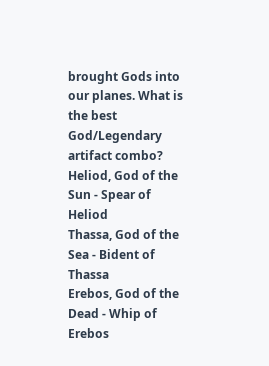brought Gods into our planes. What is the best God/Legendary artifact combo?
Heliod, God of the Sun - Spear of Heliod
Thassa, God of the Sea - Bident of Thassa
Erebos, God of the Dead - Whip of Erebos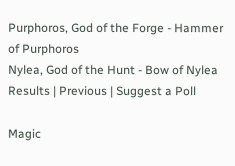Purphoros, God of the Forge - Hammer of Purphoros
Nylea, God of the Hunt - Bow of Nylea
Results | Previous | Suggest a Poll

Magic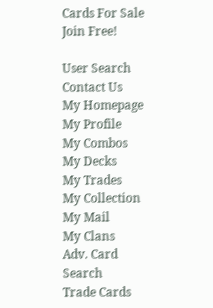Cards For Sale
Join Free!

User Search
Contact Us
My Homepage
My Profile
My Combos
My Decks
My Trades
My Collection
My Mail
My Clans
Adv. Card Search
Trade Cards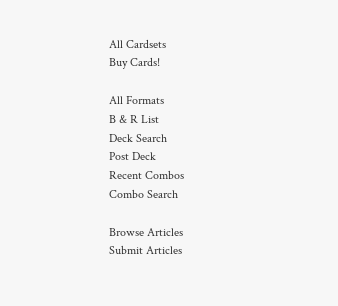All Cardsets
Buy Cards!

All Formats
B & R List
Deck Search
Post Deck
Recent Combos
Combo Search

Browse Articles
Submit Articles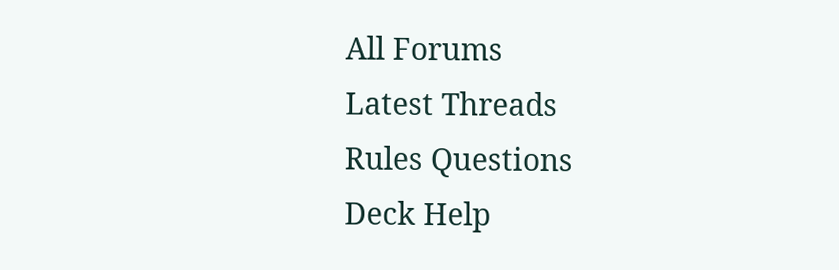All Forums
Latest Threads
Rules Questions
Deck Help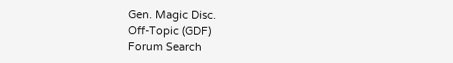Gen. Magic Disc.
Off-Topic (GDF)
Forum Search